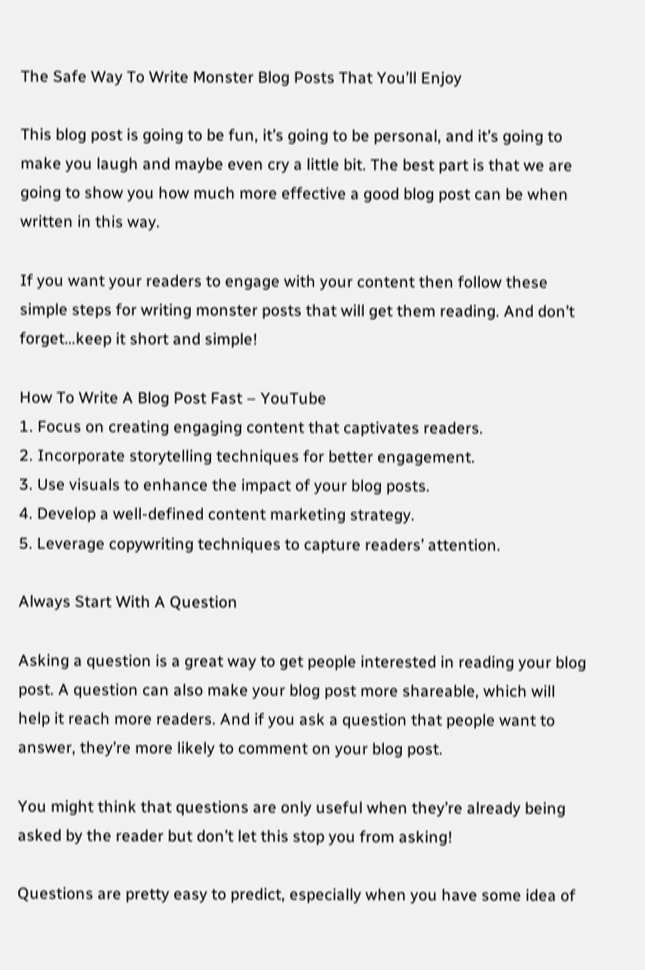The Safe Way To Write Monster Blog Posts That You’ll Enjoy

This blog post is going to be fun, it’s going to be personal, and it’s going to make you laugh and maybe even cry a little bit. The best part is that we are going to show you how much more effective a good blog post can be when written in this way.

If you want your readers to engage with your content then follow these simple steps for writing monster posts that will get them reading. And don’t forget…keep it short and simple!

How To Write A Blog Post Fast – YouTube
1. Focus on creating engaging content that captivates readers.
2. Incorporate storytelling techniques for better engagement.
3. Use visuals to enhance the impact of your blog posts.
4. Develop a well-defined content marketing strategy.
5. Leverage copywriting techniques to capture readers’ attention.

Always Start With A Question

Asking a question is a great way to get people interested in reading your blog post. A question can also make your blog post more shareable, which will help it reach more readers. And if you ask a question that people want to answer, they’re more likely to comment on your blog post.

You might think that questions are only useful when they’re already being asked by the reader but don’t let this stop you from asking!

Questions are pretty easy to predict, especially when you have some idea of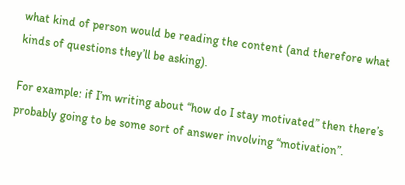what kind of person would be reading the content (and therefore what kinds of questions they’ll be asking).

For example: if I’m writing about “how do I stay motivated” then there’s probably going to be some sort of answer involving “motivation”.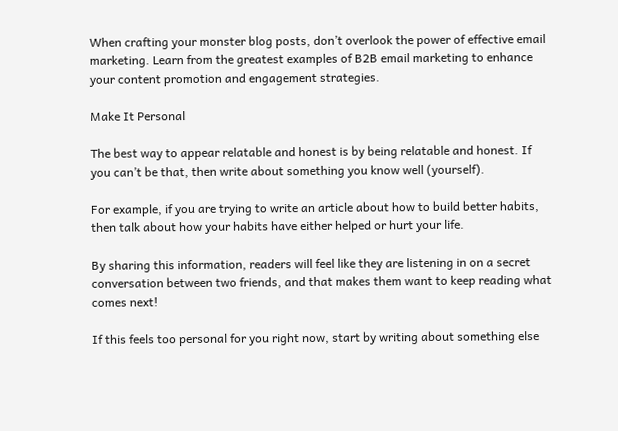When crafting your monster blog posts, don’t overlook the power of effective email marketing. Learn from the greatest examples of B2B email marketing to enhance your content promotion and engagement strategies.

Make It Personal

The best way to appear relatable and honest is by being relatable and honest. If you can’t be that, then write about something you know well (yourself).

For example, if you are trying to write an article about how to build better habits, then talk about how your habits have either helped or hurt your life.

By sharing this information, readers will feel like they are listening in on a secret conversation between two friends, and that makes them want to keep reading what comes next!

If this feels too personal for you right now, start by writing about something else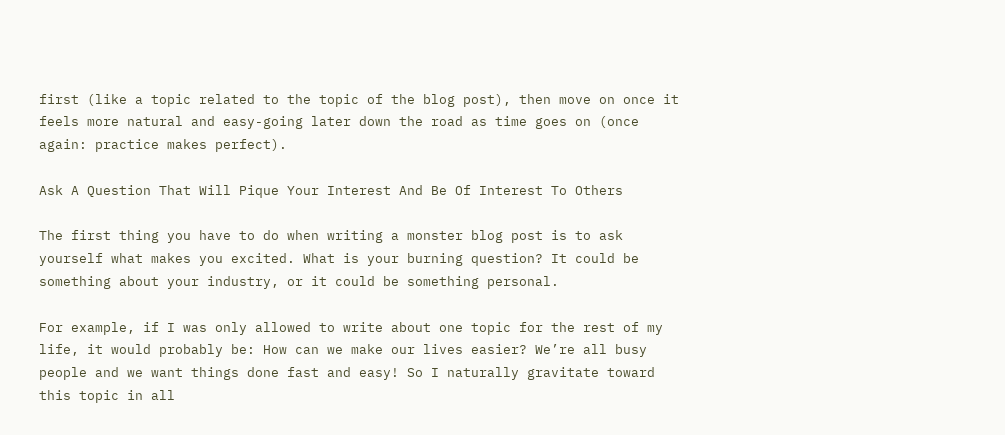first (like a topic related to the topic of the blog post), then move on once it feels more natural and easy-going later down the road as time goes on (once again: practice makes perfect).

Ask A Question That Will Pique Your Interest And Be Of Interest To Others

The first thing you have to do when writing a monster blog post is to ask yourself what makes you excited. What is your burning question? It could be something about your industry, or it could be something personal.

For example, if I was only allowed to write about one topic for the rest of my life, it would probably be: How can we make our lives easier? We’re all busy people and we want things done fast and easy! So I naturally gravitate toward this topic in all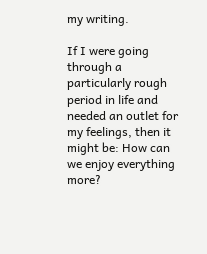my writing.

If I were going through a particularly rough period in life and needed an outlet for my feelings, then it might be: How can we enjoy everything more?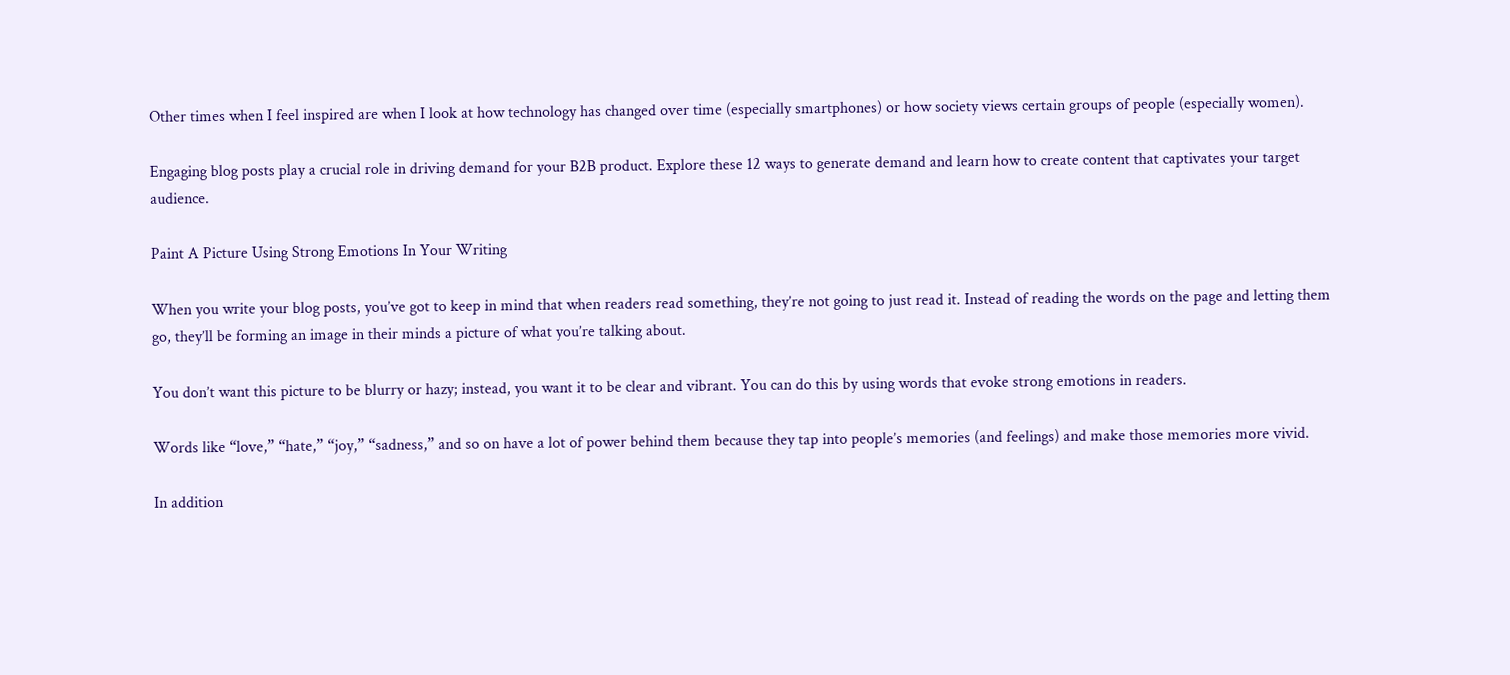Other times when I feel inspired are when I look at how technology has changed over time (especially smartphones) or how society views certain groups of people (especially women).

Engaging blog posts play a crucial role in driving demand for your B2B product. Explore these 12 ways to generate demand and learn how to create content that captivates your target audience.

Paint A Picture Using Strong Emotions In Your Writing

When you write your blog posts, you’ve got to keep in mind that when readers read something, they’re not going to just read it. Instead of reading the words on the page and letting them go, they’ll be forming an image in their minds a picture of what you’re talking about.

You don’t want this picture to be blurry or hazy; instead, you want it to be clear and vibrant. You can do this by using words that evoke strong emotions in readers.

Words like “love,” “hate,” “joy,” “sadness,” and so on have a lot of power behind them because they tap into people’s memories (and feelings) and make those memories more vivid.

In addition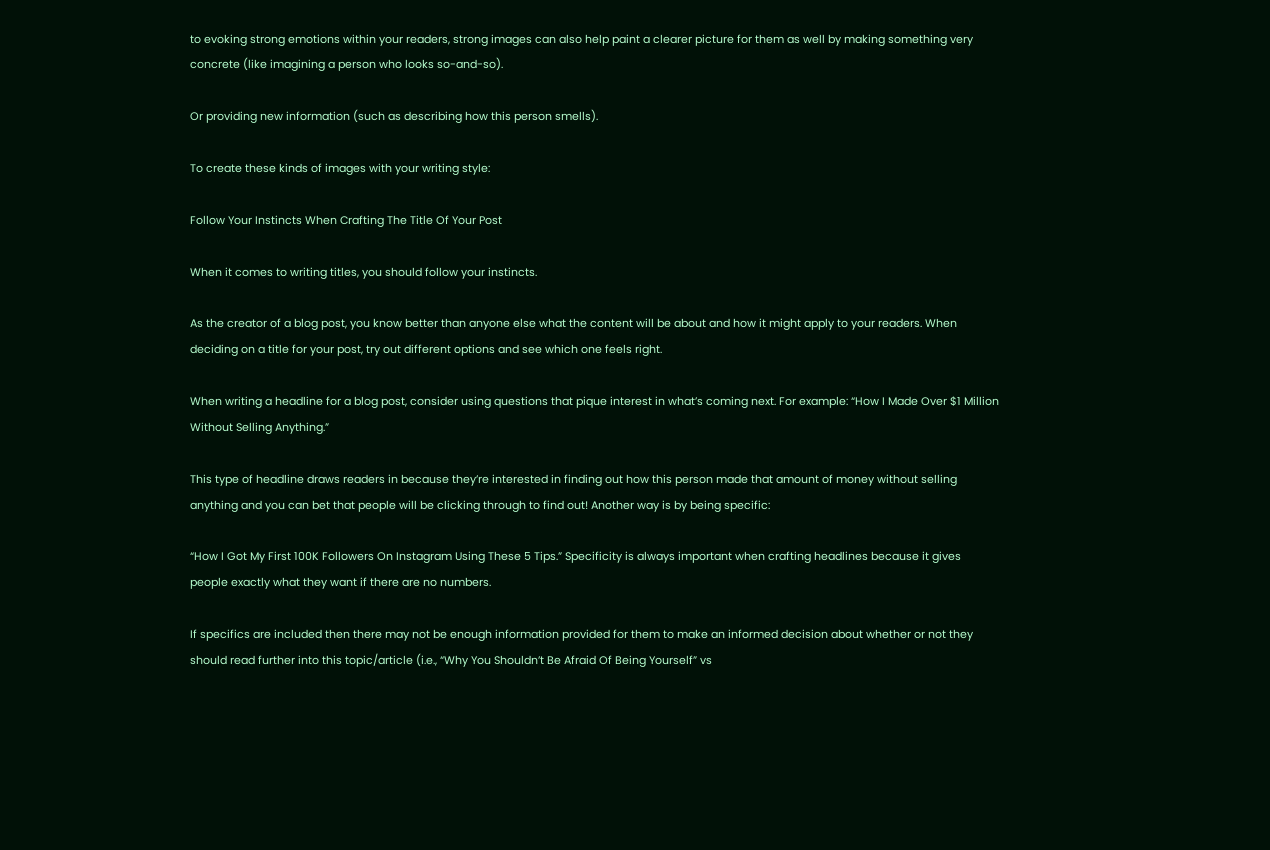to evoking strong emotions within your readers, strong images can also help paint a clearer picture for them as well by making something very concrete (like imagining a person who looks so-and-so).

Or providing new information (such as describing how this person smells).

To create these kinds of images with your writing style:

Follow Your Instincts When Crafting The Title Of Your Post

When it comes to writing titles, you should follow your instincts.

As the creator of a blog post, you know better than anyone else what the content will be about and how it might apply to your readers. When deciding on a title for your post, try out different options and see which one feels right.

When writing a headline for a blog post, consider using questions that pique interest in what’s coming next. For example: “How I Made Over $1 Million Without Selling Anything.”

This type of headline draws readers in because they’re interested in finding out how this person made that amount of money without selling anything and you can bet that people will be clicking through to find out! Another way is by being specific:

“How I Got My First 100K Followers On Instagram Using These 5 Tips.” Specificity is always important when crafting headlines because it gives people exactly what they want if there are no numbers.

If specifics are included then there may not be enough information provided for them to make an informed decision about whether or not they should read further into this topic/article (i.e., “Why You Shouldn’t Be Afraid Of Being Yourself” vs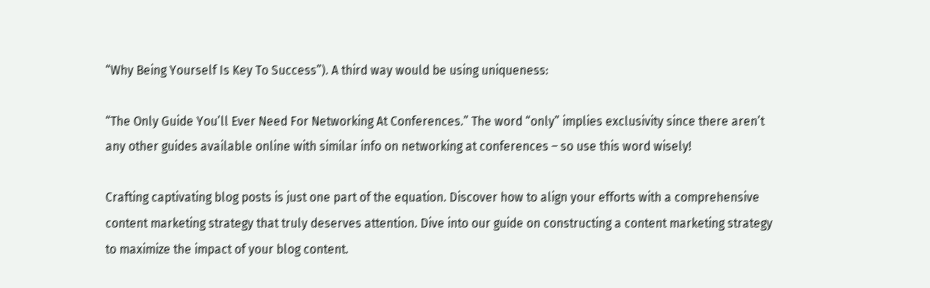“Why Being Yourself Is Key To Success”). A third way would be using uniqueness:

“The Only Guide You’ll Ever Need For Networking At Conferences.” The word “only” implies exclusivity since there aren’t any other guides available online with similar info on networking at conferences – so use this word wisely!

Crafting captivating blog posts is just one part of the equation. Discover how to align your efforts with a comprehensive content marketing strategy that truly deserves attention. Dive into our guide on constructing a content marketing strategy to maximize the impact of your blog content.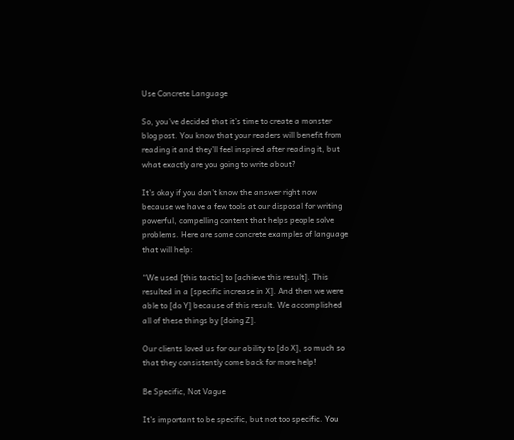Use Concrete Language

So, you’ve decided that it’s time to create a monster blog post. You know that your readers will benefit from reading it and they’ll feel inspired after reading it, but what exactly are you going to write about?

It’s okay if you don’t know the answer right now because we have a few tools at our disposal for writing powerful, compelling content that helps people solve problems. Here are some concrete examples of language that will help:

“We used [this tactic] to [achieve this result]. This resulted in a [specific increase in X]. And then we were able to [do Y] because of this result. We accomplished all of these things by [doing Z].

Our clients loved us for our ability to [do X], so much so that they consistently come back for more help!

Be Specific, Not Vague

It’s important to be specific, but not too specific. You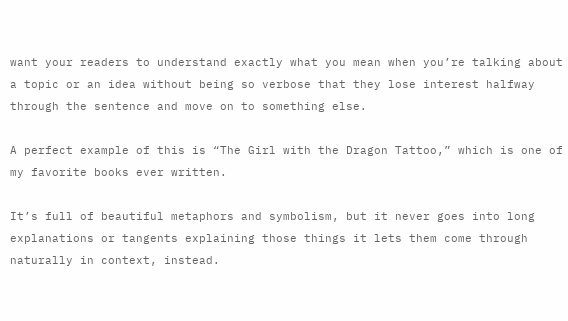want your readers to understand exactly what you mean when you’re talking about a topic or an idea without being so verbose that they lose interest halfway through the sentence and move on to something else.

A perfect example of this is “The Girl with the Dragon Tattoo,” which is one of my favorite books ever written.

It’s full of beautiful metaphors and symbolism, but it never goes into long explanations or tangents explaining those things it lets them come through naturally in context, instead.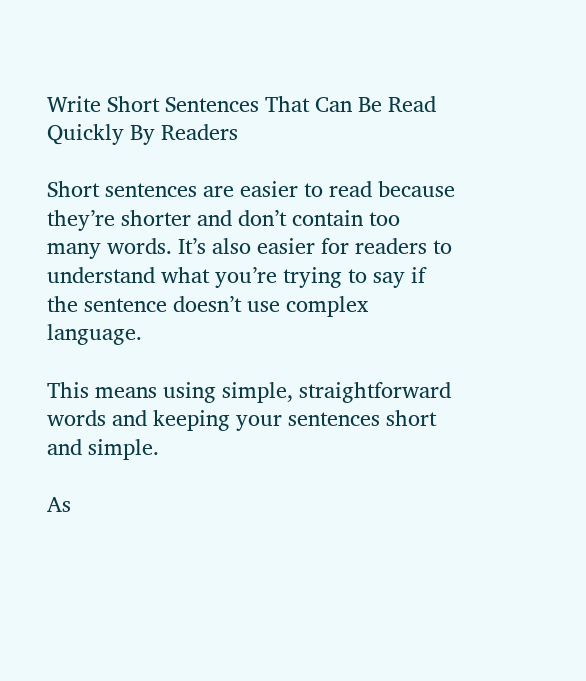Write Short Sentences That Can Be Read Quickly By Readers

Short sentences are easier to read because they’re shorter and don’t contain too many words. It’s also easier for readers to understand what you’re trying to say if the sentence doesn’t use complex language.

This means using simple, straightforward words and keeping your sentences short and simple.

As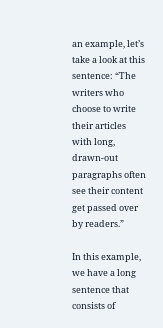an example, let’s take a look at this sentence: “The writers who choose to write their articles with long, drawn-out paragraphs often see their content get passed over by readers.”

In this example, we have a long sentence that consists of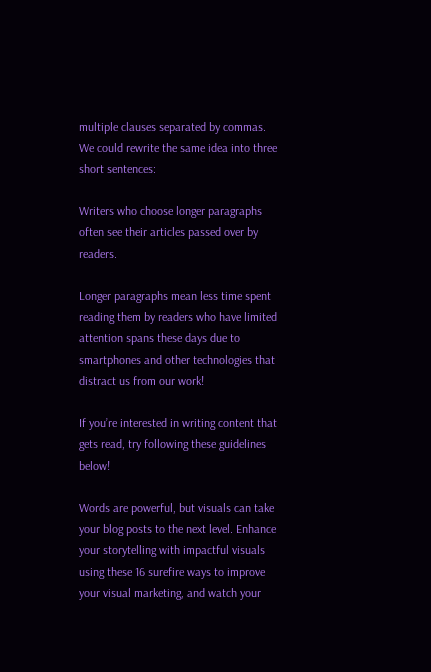multiple clauses separated by commas. We could rewrite the same idea into three short sentences:

Writers who choose longer paragraphs often see their articles passed over by readers.

Longer paragraphs mean less time spent reading them by readers who have limited attention spans these days due to smartphones and other technologies that distract us from our work!

If you’re interested in writing content that gets read, try following these guidelines below!

Words are powerful, but visuals can take your blog posts to the next level. Enhance your storytelling with impactful visuals using these 16 surefire ways to improve your visual marketing, and watch your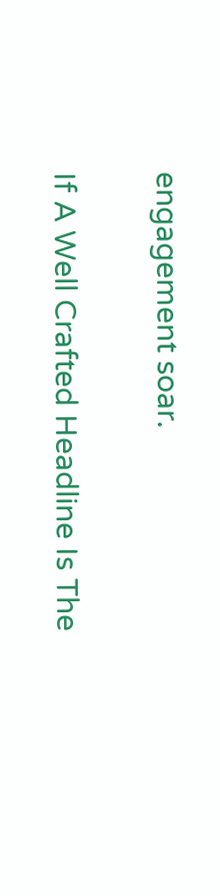engagement soar.

If A Well Crafted Headline Is The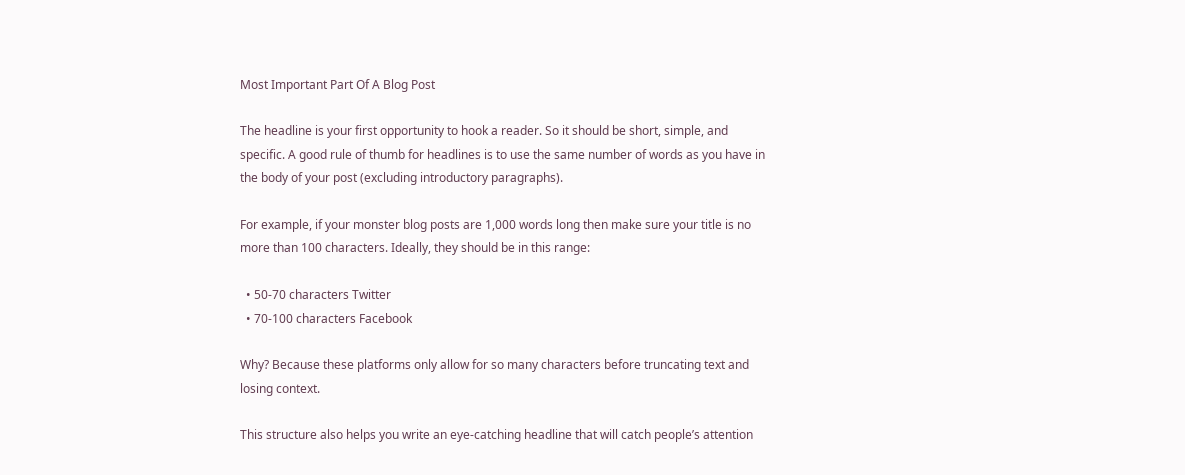Most Important Part Of A Blog Post

The headline is your first opportunity to hook a reader. So it should be short, simple, and specific. A good rule of thumb for headlines is to use the same number of words as you have in the body of your post (excluding introductory paragraphs).

For example, if your monster blog posts are 1,000 words long then make sure your title is no more than 100 characters. Ideally, they should be in this range:

  • 50-70 characters Twitter
  • 70-100 characters Facebook

Why? Because these platforms only allow for so many characters before truncating text and losing context.

This structure also helps you write an eye-catching headline that will catch people’s attention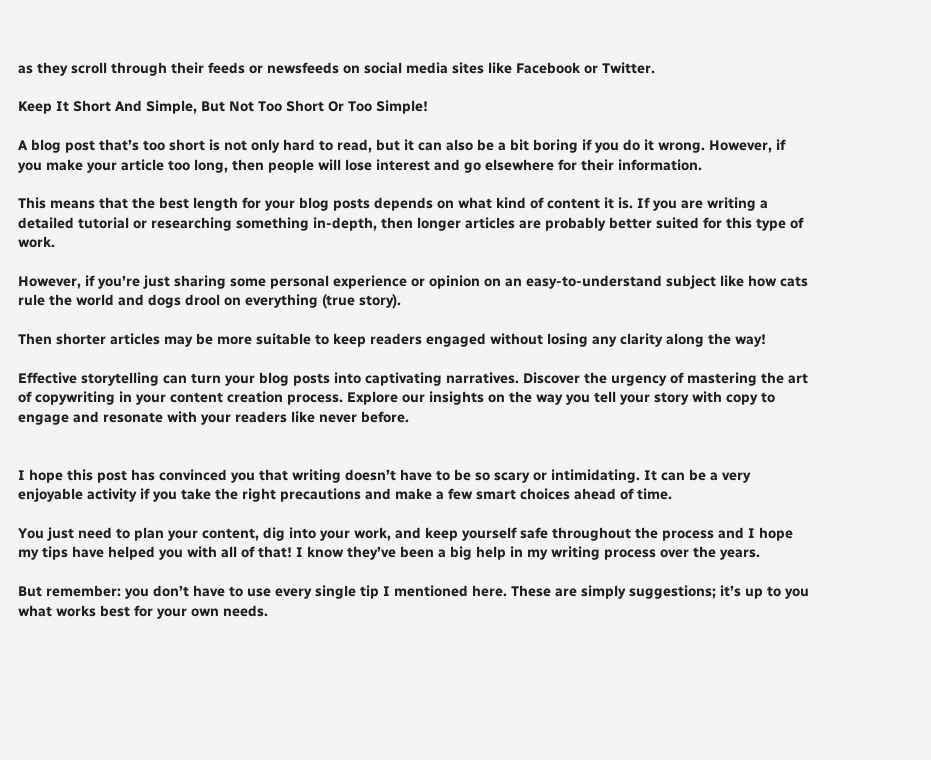as they scroll through their feeds or newsfeeds on social media sites like Facebook or Twitter.

Keep It Short And Simple, But Not Too Short Or Too Simple!

A blog post that’s too short is not only hard to read, but it can also be a bit boring if you do it wrong. However, if you make your article too long, then people will lose interest and go elsewhere for their information.

This means that the best length for your blog posts depends on what kind of content it is. If you are writing a detailed tutorial or researching something in-depth, then longer articles are probably better suited for this type of work.

However, if you’re just sharing some personal experience or opinion on an easy-to-understand subject like how cats rule the world and dogs drool on everything (true story).

Then shorter articles may be more suitable to keep readers engaged without losing any clarity along the way!

Effective storytelling can turn your blog posts into captivating narratives. Discover the urgency of mastering the art of copywriting in your content creation process. Explore our insights on the way you tell your story with copy to engage and resonate with your readers like never before.


I hope this post has convinced you that writing doesn’t have to be so scary or intimidating. It can be a very enjoyable activity if you take the right precautions and make a few smart choices ahead of time.

You just need to plan your content, dig into your work, and keep yourself safe throughout the process and I hope my tips have helped you with all of that! I know they’ve been a big help in my writing process over the years.

But remember: you don’t have to use every single tip I mentioned here. These are simply suggestions; it’s up to you what works best for your own needs.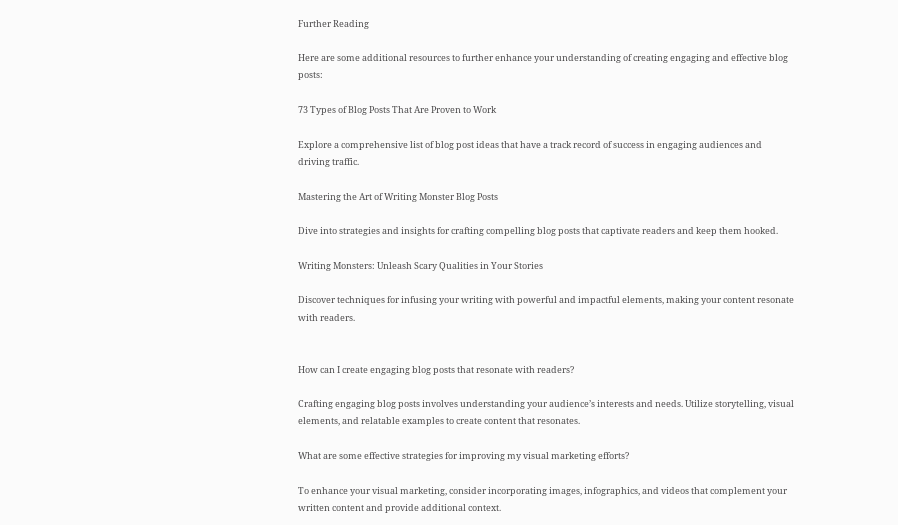Further Reading

Here are some additional resources to further enhance your understanding of creating engaging and effective blog posts:

73 Types of Blog Posts That Are Proven to Work

Explore a comprehensive list of blog post ideas that have a track record of success in engaging audiences and driving traffic.

Mastering the Art of Writing Monster Blog Posts

Dive into strategies and insights for crafting compelling blog posts that captivate readers and keep them hooked.

Writing Monsters: Unleash Scary Qualities in Your Stories

Discover techniques for infusing your writing with powerful and impactful elements, making your content resonate with readers.


How can I create engaging blog posts that resonate with readers?

Crafting engaging blog posts involves understanding your audience’s interests and needs. Utilize storytelling, visual elements, and relatable examples to create content that resonates.

What are some effective strategies for improving my visual marketing efforts?

To enhance your visual marketing, consider incorporating images, infographics, and videos that complement your written content and provide additional context.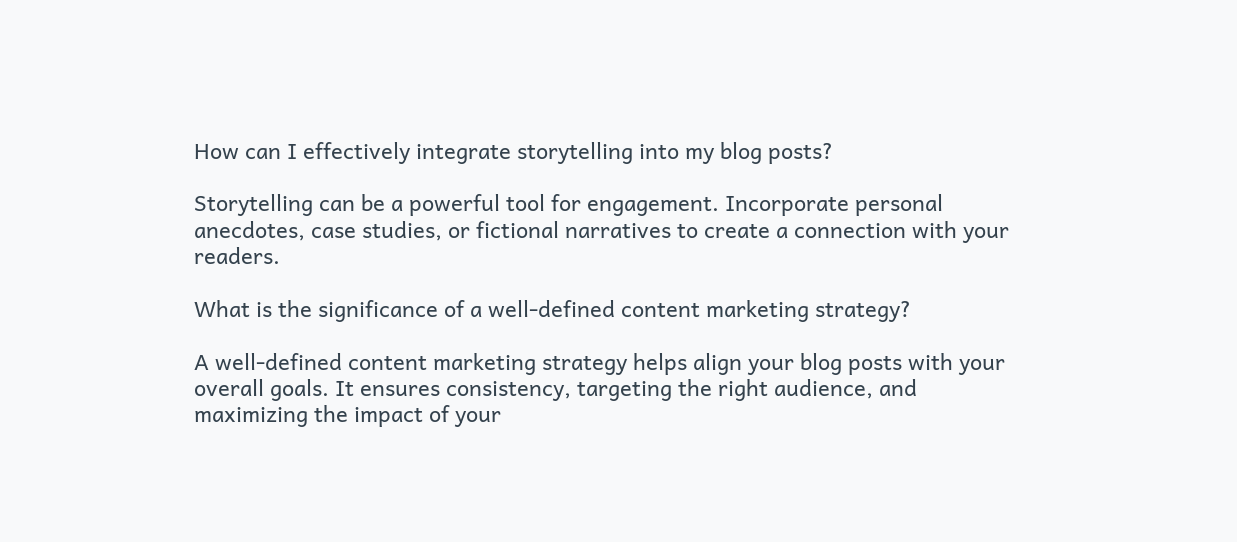How can I effectively integrate storytelling into my blog posts?

Storytelling can be a powerful tool for engagement. Incorporate personal anecdotes, case studies, or fictional narratives to create a connection with your readers.

What is the significance of a well-defined content marketing strategy?

A well-defined content marketing strategy helps align your blog posts with your overall goals. It ensures consistency, targeting the right audience, and maximizing the impact of your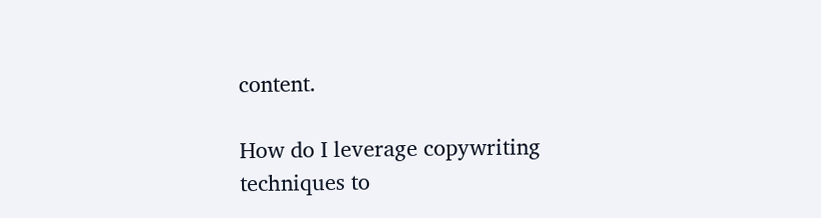content.

How do I leverage copywriting techniques to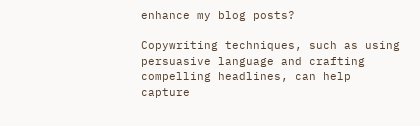enhance my blog posts?

Copywriting techniques, such as using persuasive language and crafting compelling headlines, can help capture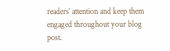readers’ attention and keep them engaged throughout your blog post.